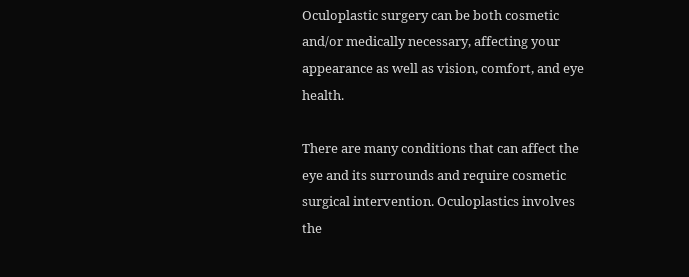Oculoplastic surgery can be both cosmetic and/or medically necessary, affecting your appearance as well as vision, comfort, and eye health.

There are many conditions that can affect the eye and its surrounds and require cosmetic surgical intervention. Oculoplastics involves the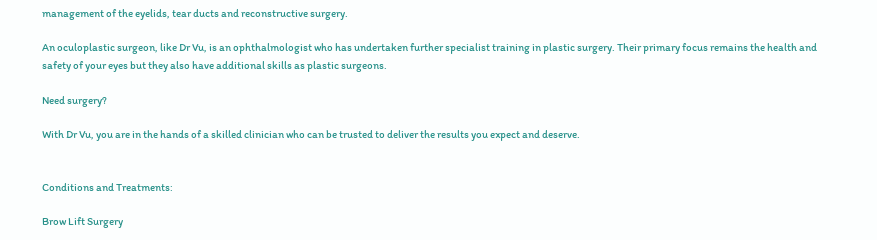management of the eyelids, tear ducts and reconstructive surgery.

An oculoplastic surgeon, like Dr Vu, is an ophthalmologist who has undertaken further specialist training in plastic surgery. Their primary focus remains the health and safety of your eyes but they also have additional skills as plastic surgeons.

Need surgery?

With Dr Vu, you are in the hands of a skilled clinician who can be trusted to deliver the results you expect and deserve.


Conditions and Treatments:

Brow Lift Surgery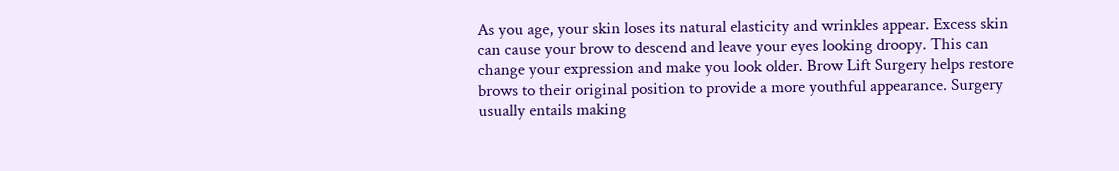As you age, your skin loses its natural elasticity and wrinkles appear. Excess skin can cause your brow to descend and leave your eyes looking droopy. This can change your expression and make you look older. Brow Lift Surgery helps restore brows to their original position to provide a more youthful appearance. Surgery usually entails making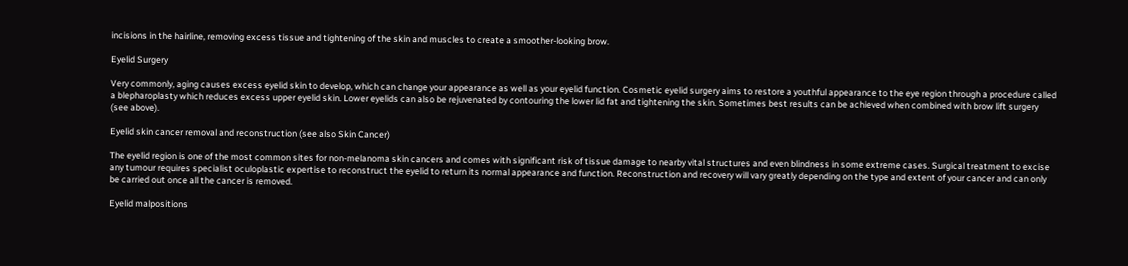incisions in the hairline, removing excess tissue and tightening of the skin and muscles to create a smoother-looking brow.

Eyelid Surgery

Very commonly, aging causes excess eyelid skin to develop, which can change your appearance as well as your eyelid function. Cosmetic eyelid surgery aims to restore a youthful appearance to the eye region through a procedure called a blepharoplasty which reduces excess upper eyelid skin. Lower eyelids can also be rejuvenated by contouring the lower lid fat and tightening the skin. Sometimes best results can be achieved when combined with brow lift surgery (see above).

Eyelid skin cancer removal and reconstruction (see also Skin Cancer)

The eyelid region is one of the most common sites for non-melanoma skin cancers and comes with significant risk of tissue damage to nearby vital structures and even blindness in some extreme cases. Surgical treatment to excise any tumour requires specialist oculoplastic expertise to reconstruct the eyelid to return its normal appearance and function. Reconstruction and recovery will vary greatly depending on the type and extent of your cancer and can only be carried out once all the cancer is removed.

Eyelid malpositions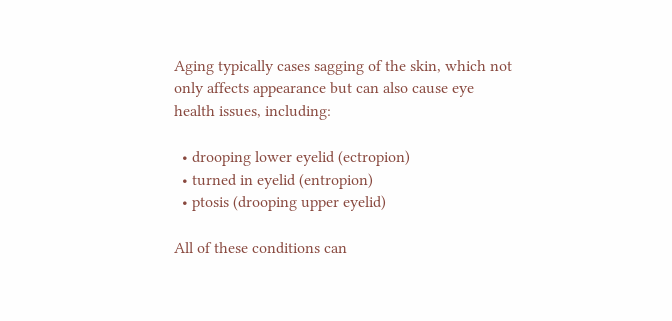Aging typically cases sagging of the skin, which not only affects appearance but can also cause eye health issues, including:

  • drooping lower eyelid (ectropion)
  • turned in eyelid (entropion)
  • ptosis (drooping upper eyelid)

All of these conditions can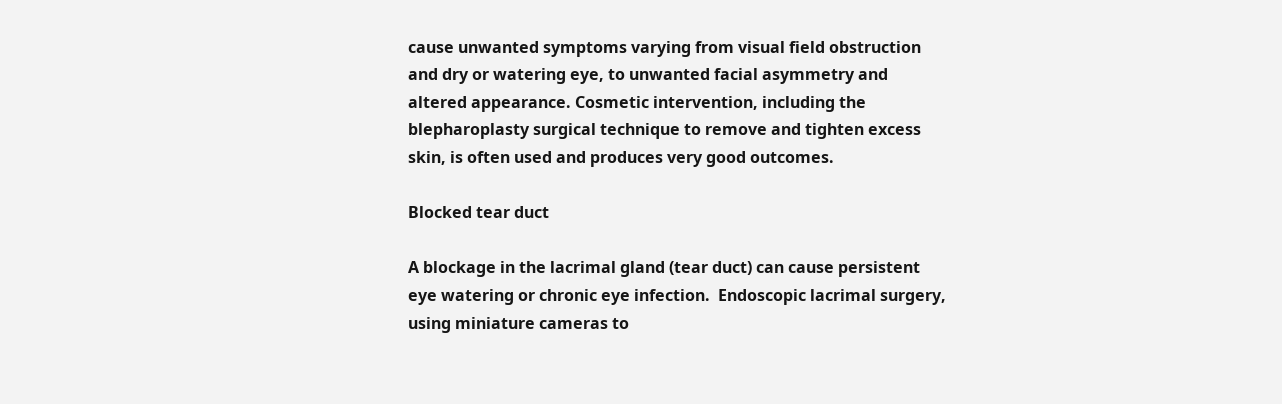cause unwanted symptoms varying from visual field obstruction and dry or watering eye, to unwanted facial asymmetry and altered appearance. Cosmetic intervention, including the blepharoplasty surgical technique to remove and tighten excess skin, is often used and produces very good outcomes.

Blocked tear duct

A blockage in the lacrimal gland (tear duct) can cause persistent eye watering or chronic eye infection.  Endoscopic lacrimal surgery, using miniature cameras to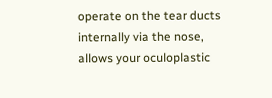operate on the tear ducts internally via the nose, allows your oculoplastic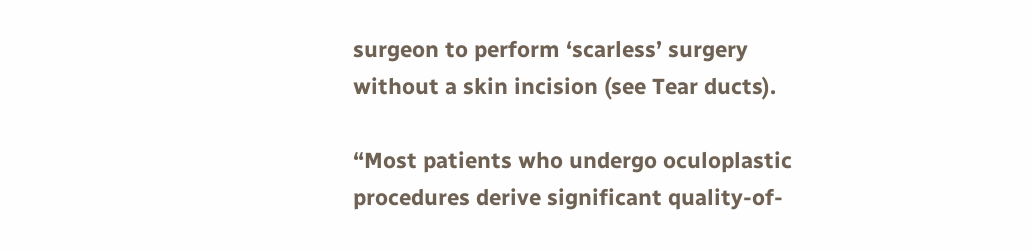surgeon to perform ‘scarless’ surgery without a skin incision (see Tear ducts).

“Most patients who undergo oculoplastic procedures derive significant quality-of-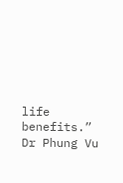life benefits.” Dr Phung Vu